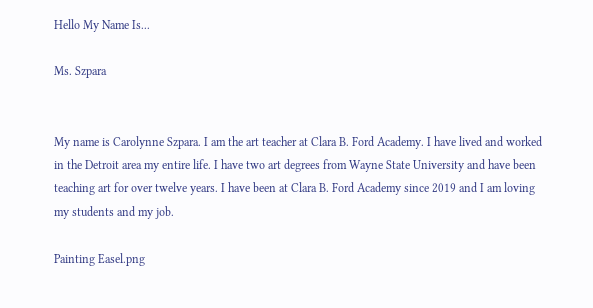Hello My Name Is...

Ms. Szpara


My name is Carolynne Szpara. I am the art teacher at Clara B. Ford Academy. I have lived and worked in the Detroit area my entire life. I have two art degrees from Wayne State University and have been teaching art for over twelve years. I have been at Clara B. Ford Academy since 2019 and I am loving my students and my job.

Painting Easel.png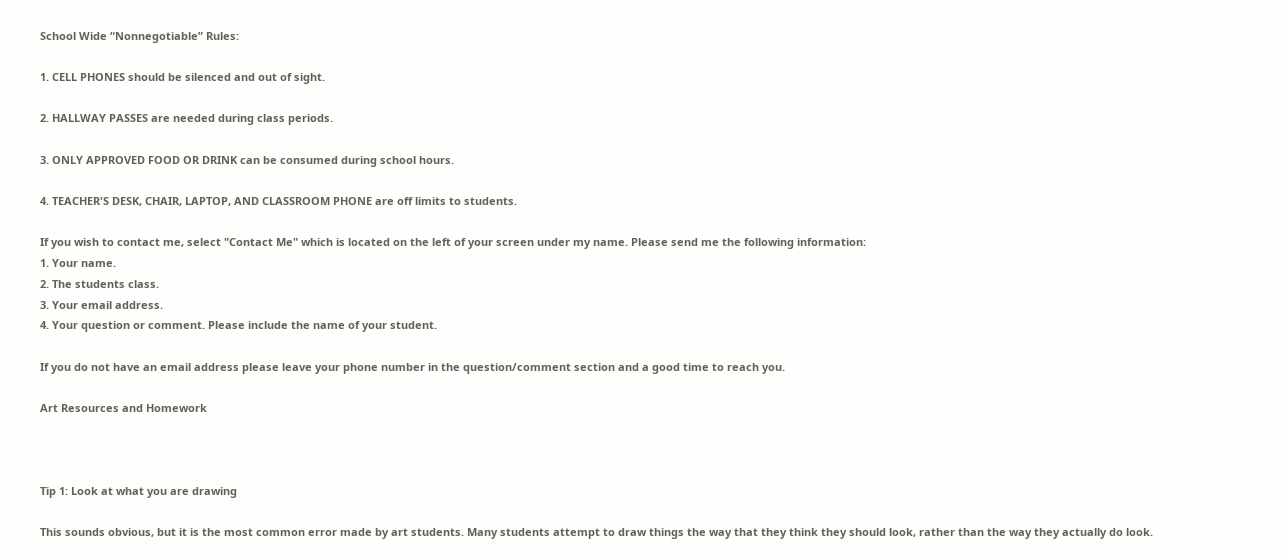School Wide “Nonnegotiable” Rules:

1. CELL PHONES should be silenced and out of sight.

2. HALLWAY PASSES are needed during class periods.

3. ONLY APPROVED FOOD OR DRINK can be consumed during school hours.

4. TEACHER'S DESK, CHAIR, LAPTOP, AND CLASSROOM PHONE are off limits to students.

If you wish to contact me, select "Contact Me" which is located on the left of your screen under my name. Please send me the following information:
1. Your name.
2. The students class.
3. Your email address.
4. Your question or comment. Please include the name of your student.

If you do not have an email address please leave your phone number in the question/comment section and a good time to reach you.

Art Resources and Homework



Tip 1: Look at what you are drawing

This sounds obvious, but it is the most common error made by art students. Many students attempt to draw things the way that they think they should look, rather than the way they actually do look.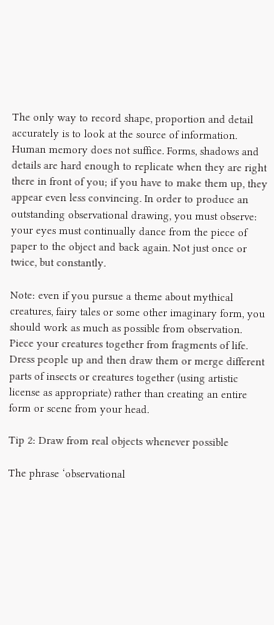The only way to record shape, proportion and detail accurately is to look at the source of information. Human memory does not suffice. Forms, shadows and details are hard enough to replicate when they are right there in front of you; if you have to make them up, they appear even less convincing. In order to produce an outstanding observational drawing, you must observe: your eyes must continually dance from the piece of paper to the object and back again. Not just once or twice, but constantly.

Note: even if you pursue a theme about mythical creatures, fairy tales or some other imaginary form, you should work as much as possible from observation. Piece your creatures together from fragments of life. Dress people up and then draw them or merge different parts of insects or creatures together (using artistic license as appropriate) rather than creating an entire form or scene from your head.

Tip 2: Draw from real objects whenever possible

The phrase ‘observational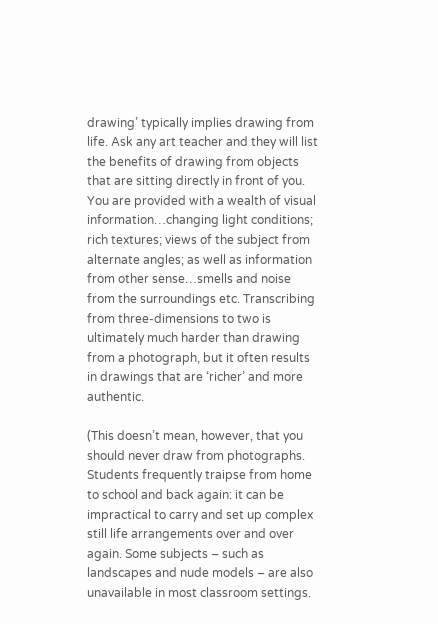drawing’ typically implies drawing from life. Ask any art teacher and they will list the benefits of drawing from objects that are sitting directly in front of you. You are provided with a wealth of visual information…changing light conditions; rich textures; views of the subject from alternate angles; as well as information from other sense…smells and noise from the surroundings etc. Transcribing from three-dimensions to two is ultimately much harder than drawing from a photograph, but it often results in drawings that are ‘richer’ and more authentic.

(This doesn’t mean, however, that you should never draw from photographs. Students frequently traipse from home to school and back again: it can be impractical to carry and set up complex still life arrangements over and over again. Some subjects – such as landscapes and nude models – are also unavailable in most classroom settings.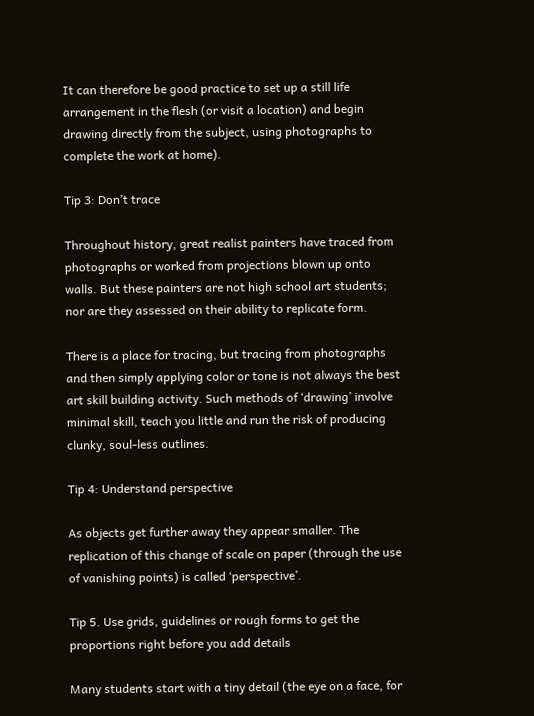It can therefore be good practice to set up a still life arrangement in the flesh (or visit a location) and begin drawing directly from the subject, using photographs to complete the work at home).

Tip 3: Don’t trace

Throughout history, great realist painters have traced from photographs or worked from projections blown up onto walls. But these painters are not high school art students; nor are they assessed on their ability to replicate form.

There is a place for tracing, but tracing from photographs and then simply applying color or tone is not always the best art skill building activity. Such methods of ‘drawing’ involve minimal skill, teach you little and run the risk of producing clunky, soul-less outlines.

Tip 4: Understand perspective

As objects get further away they appear smaller. The replication of this change of scale on paper (through the use of vanishing points) is called ‘perspective’.

Tip 5. Use grids, guidelines or rough forms to get the proportions right before you add details

Many students start with a tiny detail (the eye on a face, for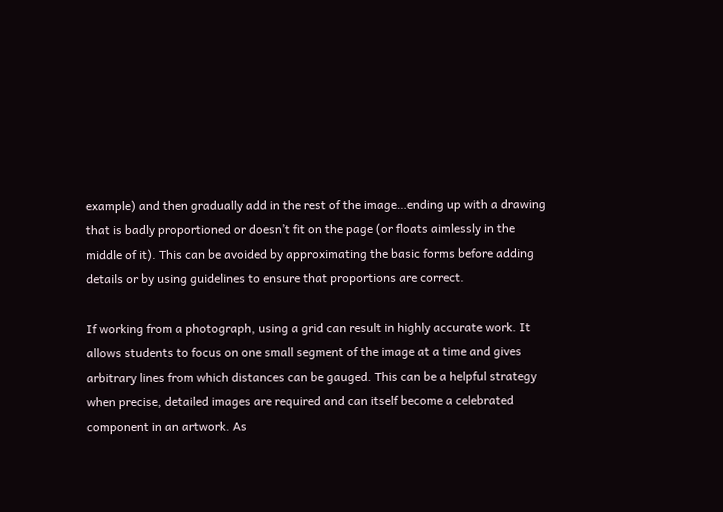example) and then gradually add in the rest of the image…ending up with a drawing that is badly proportioned or doesn’t fit on the page (or floats aimlessly in the middle of it). This can be avoided by approximating the basic forms before adding details or by using guidelines to ensure that proportions are correct.

If working from a photograph, using a grid can result in highly accurate work. It allows students to focus on one small segment of the image at a time and gives arbitrary lines from which distances can be gauged. This can be a helpful strategy when precise, detailed images are required and can itself become a celebrated component in an artwork. As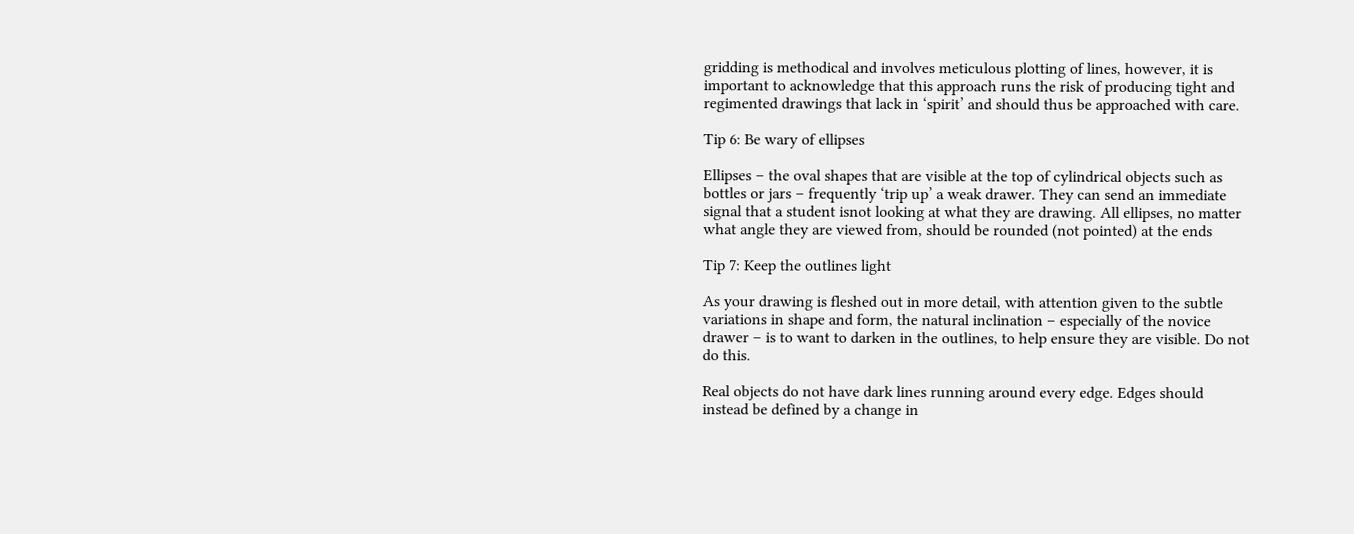gridding is methodical and involves meticulous plotting of lines, however, it is important to acknowledge that this approach runs the risk of producing tight and regimented drawings that lack in ‘spirit’ and should thus be approached with care.

Tip 6: Be wary of ellipses

Ellipses – the oval shapes that are visible at the top of cylindrical objects such as bottles or jars – frequently ‘trip up’ a weak drawer. They can send an immediate signal that a student isnot looking at what they are drawing. All ellipses, no matter what angle they are viewed from, should be rounded (not pointed) at the ends

Tip 7: Keep the outlines light

As your drawing is fleshed out in more detail, with attention given to the subtle variations in shape and form, the natural inclination – especially of the novice drawer – is to want to darken in the outlines, to help ensure they are visible. Do not do this.

Real objects do not have dark lines running around every edge. Edges should instead be defined by a change in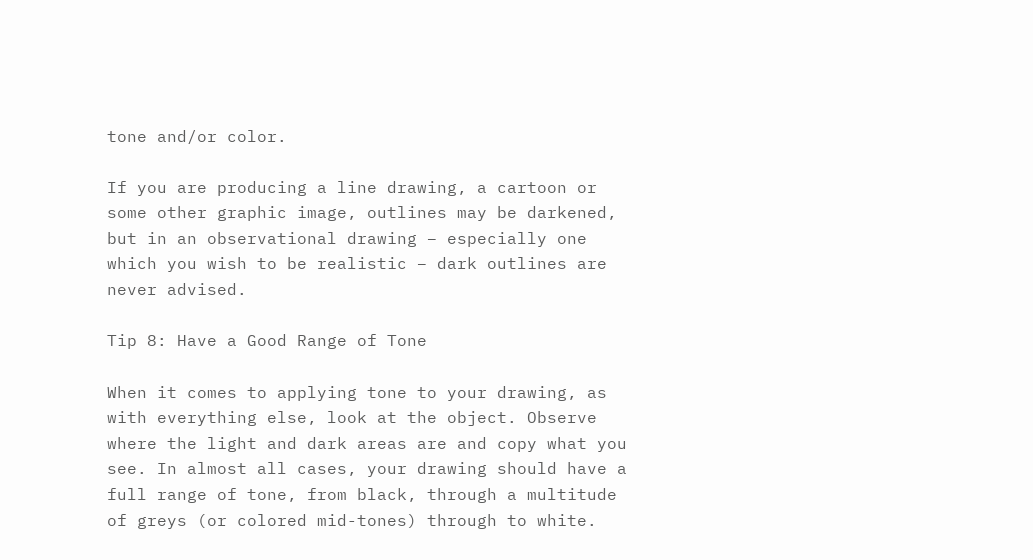tone and/or color.

If you are producing a line drawing, a cartoon or some other graphic image, outlines may be darkened, but in an observational drawing – especially one which you wish to be realistic – dark outlines are never advised.

Tip 8: Have a Good Range of Tone

When it comes to applying tone to your drawing, as with everything else, look at the object. Observe where the light and dark areas are and copy what you see. In almost all cases, your drawing should have a full range of tone, from black, through a multitude of greys (or colored mid-tones) through to white.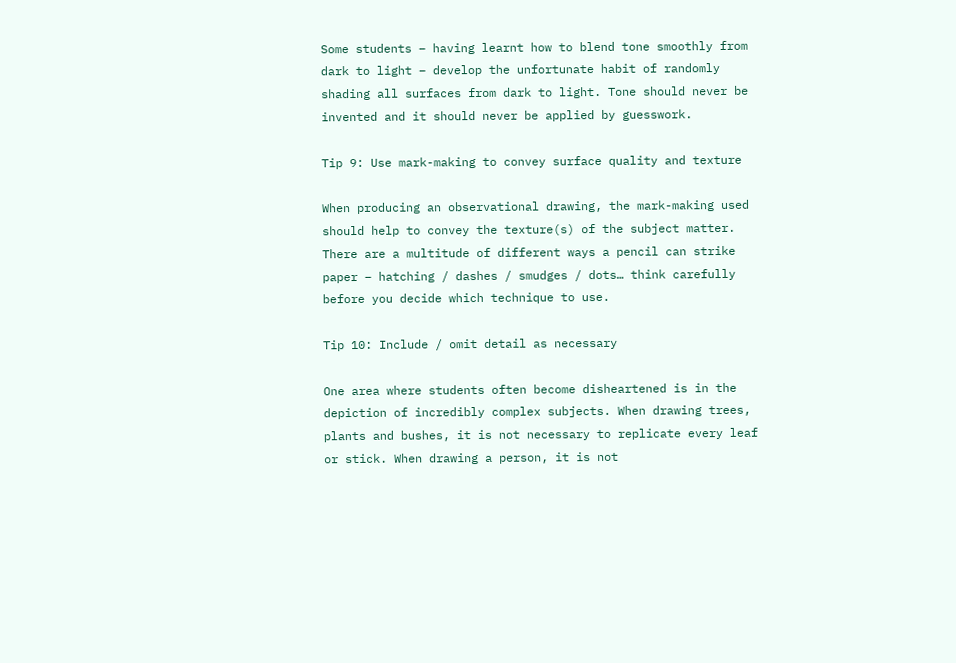Some students – having learnt how to blend tone smoothly from dark to light – develop the unfortunate habit of randomly shading all surfaces from dark to light. Tone should never be invented and it should never be applied by guesswork.

Tip 9: Use mark-making to convey surface quality and texture

When producing an observational drawing, the mark-making used should help to convey the texture(s) of the subject matter. There are a multitude of different ways a pencil can strike paper – hatching / dashes / smudges / dots… think carefully before you decide which technique to use.

Tip 10: Include / omit detail as necessary

One area where students often become disheartened is in the depiction of incredibly complex subjects. When drawing trees, plants and bushes, it is not necessary to replicate every leaf or stick. When drawing a person, it is not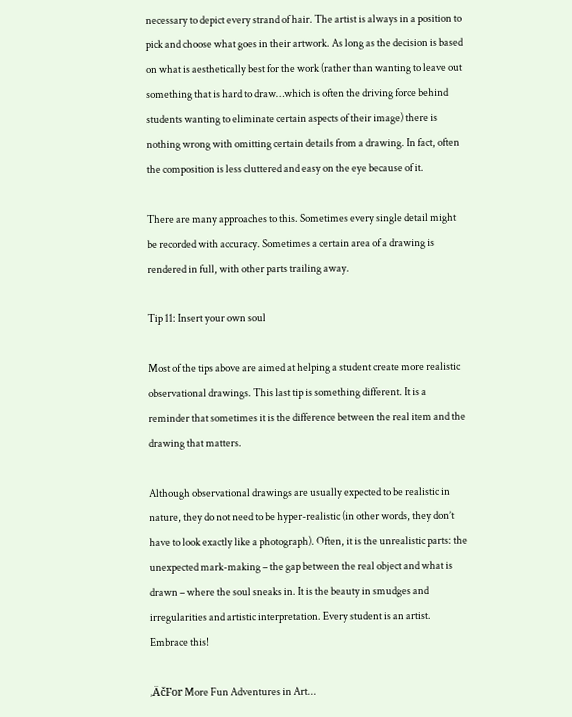necessary to depict every strand of hair. The artist is always in a position to pick and choose what goes in their artwork. As long as the decision is based on what is aesthetically best for the work (rather than wanting to leave out something that is hard to draw…which is often the driving force behind students wanting to eliminate certain aspects of their image) there is nothing wrong with omitting certain details from a drawing. In fact, often the composition is less cluttered and easy on the eye because of it.

There are many approaches to this. Sometimes every single detail might be recorded with accuracy. Sometimes a certain area of a drawing is rendered in full, with other parts trailing away.

Tip 11: Insert your own soul

Most of the tips above are aimed at helping a student create more realistic observational drawings. This last tip is something different. It is a reminder that sometimes it is the difference between the real item and the drawing that matters.

Although observational drawings are usually expected to be realistic in nature, they do not need to be hyper-realistic (in other words, they don’t have to look exactly like a photograph). Often, it is the unrealistic parts: the unexpected mark-making – the gap between the real object and what is drawn – where the soul sneaks in. It is the beauty in smudges and irregularities and artistic interpretation. Every student is an artist. Embrace this!

‚ÄčFor More Fun Adventures in Art...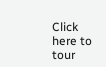Click here to tour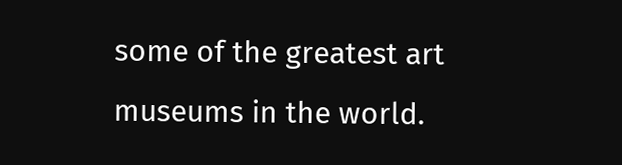some of the greatest art museums in the world.